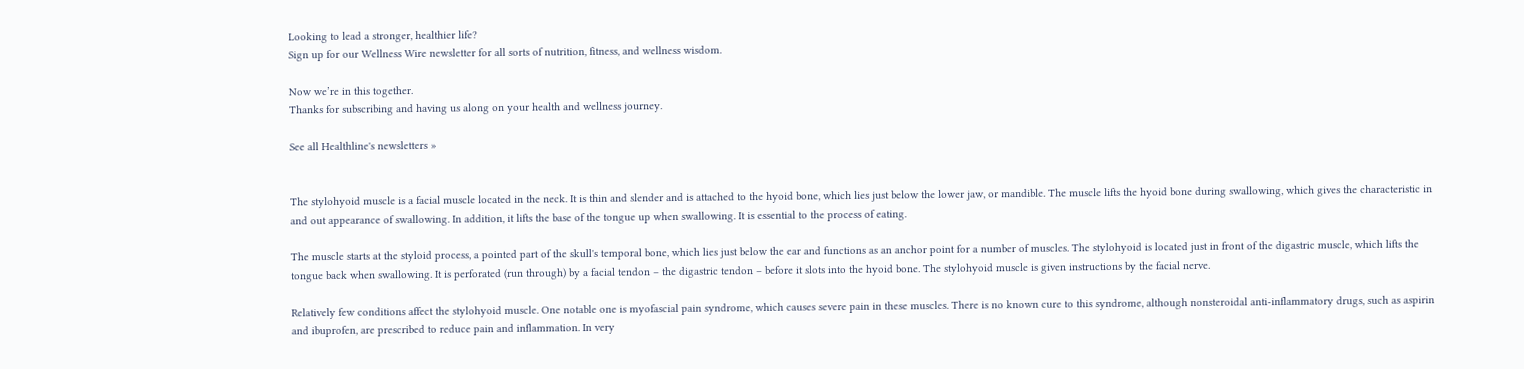Looking to lead a stronger, healthier life?
Sign up for our Wellness Wire newsletter for all sorts of nutrition, fitness, and wellness wisdom.

Now we’re in this together.
Thanks for subscribing and having us along on your health and wellness journey.

See all Healthline's newsletters »


The stylohyoid muscle is a facial muscle located in the neck. It is thin and slender and is attached to the hyoid bone, which lies just below the lower jaw, or mandible. The muscle lifts the hyoid bone during swallowing, which gives the characteristic in and out appearance of swallowing. In addition, it lifts the base of the tongue up when swallowing. It is essential to the process of eating.

The muscle starts at the styloid process, a pointed part of the skull's temporal bone, which lies just below the ear and functions as an anchor point for a number of muscles. The stylohyoid is located just in front of the digastric muscle, which lifts the tongue back when swallowing. It is perforated (run through) by a facial tendon – the digastric tendon – before it slots into the hyoid bone. The stylohyoid muscle is given instructions by the facial nerve.

Relatively few conditions affect the stylohyoid muscle. One notable one is myofascial pain syndrome, which causes severe pain in these muscles. There is no known cure to this syndrome, although nonsteroidal anti-inflammatory drugs, such as aspirin and ibuprofen, are prescribed to reduce pain and inflammation. In very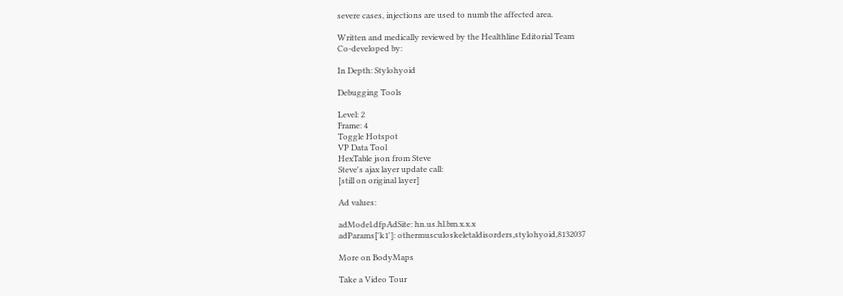severe cases, injections are used to numb the affected area.

Written and medically reviewed by the Healthline Editorial Team
Co-developed by:

In Depth: Stylohyoid

Debugging Tools

Level: 2
Frame: 4
Toggle Hotspot
VP Data Tool
HexTable json from Steve
Steve's ajax layer update call:
[still on original layer]

Ad values:

adModel.dfpAdSite: hn.us.hl.bm.x.x.x
adParams['k1']: othermusculoskeletaldisorders,stylohyoid,8132037

More on BodyMaps

Take a Video Tour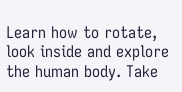Learn how to rotate, look inside and explore the human body. Take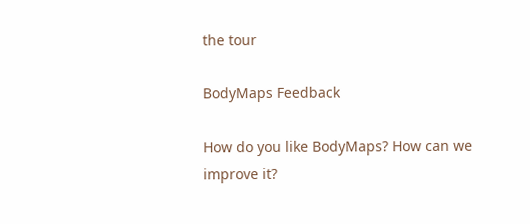the tour

BodyMaps Feedback

How do you like BodyMaps? How can we improve it?